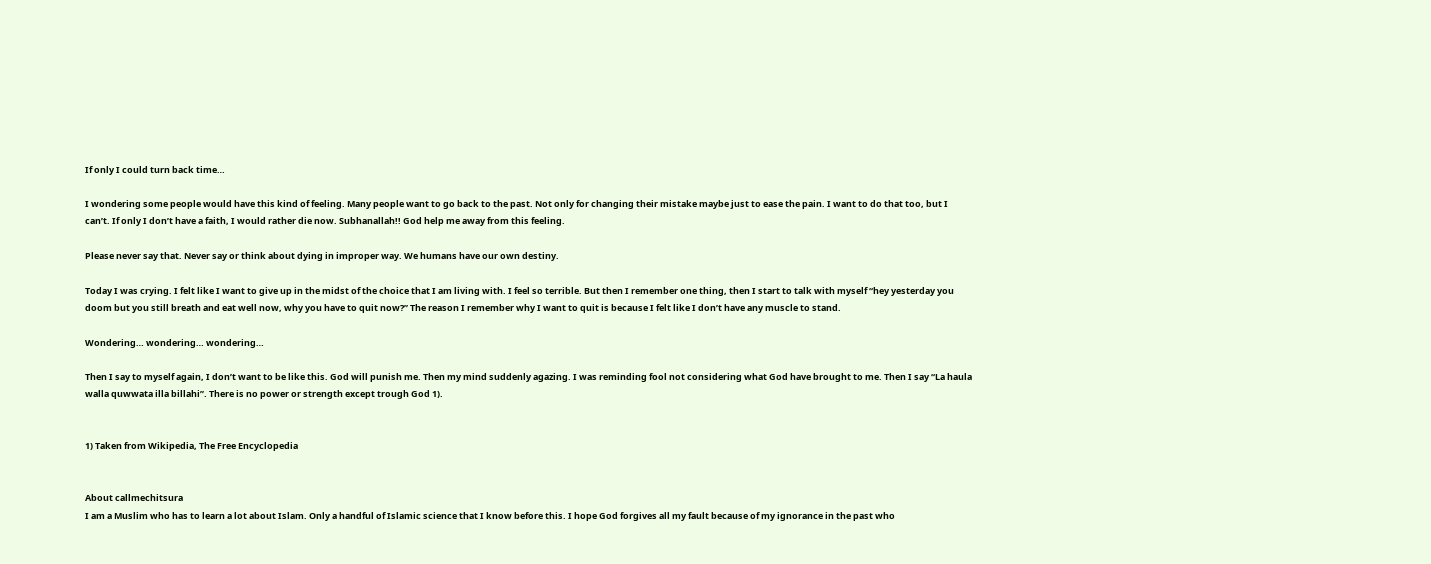If only I could turn back time…

I wondering some people would have this kind of feeling. Many people want to go back to the past. Not only for changing their mistake maybe just to ease the pain. I want to do that too, but I can’t. If only I don’t have a faith, I would rather die now. Subhanallah!! God help me away from this feeling.

Please never say that. Never say or think about dying in improper way. We humans have our own destiny.

Today I was crying. I felt like I want to give up in the midst of the choice that I am living with. I feel so terrible. But then I remember one thing, then I start to talk with myself “hey yesterday you doom but you still breath and eat well now, why you have to quit now?” The reason I remember why I want to quit is because I felt like I don’t have any muscle to stand.

Wondering… wondering… wondering…

Then I say to myself again, I don’t want to be like this. God will punish me. Then my mind suddenly agazing. I was reminding fool not considering what God have brought to me. Then I say “La haula walla quwwata illa billahi”. There is no power or strength except trough God 1).


1) Taken from Wikipedia, The Free Encyclopedia


About callmechitsura
I am a Muslim who has to learn a lot about Islam. Only a handful of Islamic science that I know before this. I hope God forgives all my fault because of my ignorance in the past who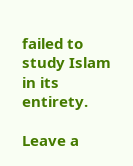failed to study Islam in its entirety.

Leave a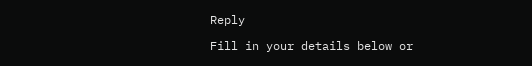Reply

Fill in your details below or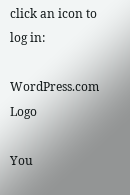click an icon to log in:

WordPress.com Logo

You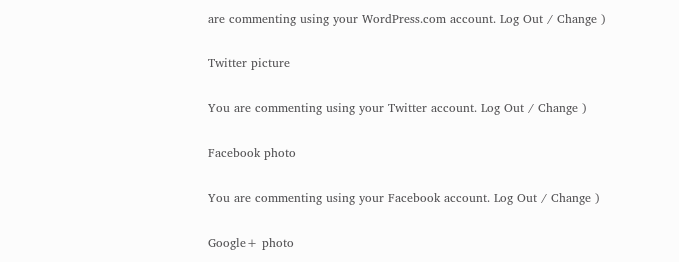are commenting using your WordPress.com account. Log Out / Change )

Twitter picture

You are commenting using your Twitter account. Log Out / Change )

Facebook photo

You are commenting using your Facebook account. Log Out / Change )

Google+ photo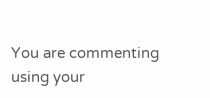You are commenting using your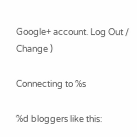Google+ account. Log Out / Change )

Connecting to %s

%d bloggers like this: